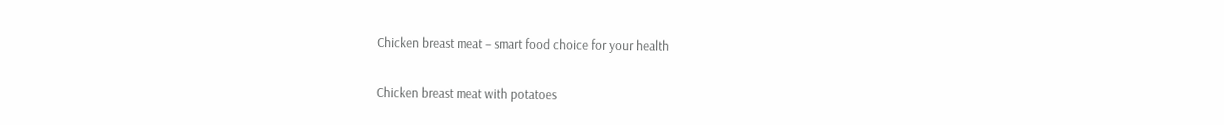Chicken breast meat – smart food choice for your health

Chicken breast meat with potatoes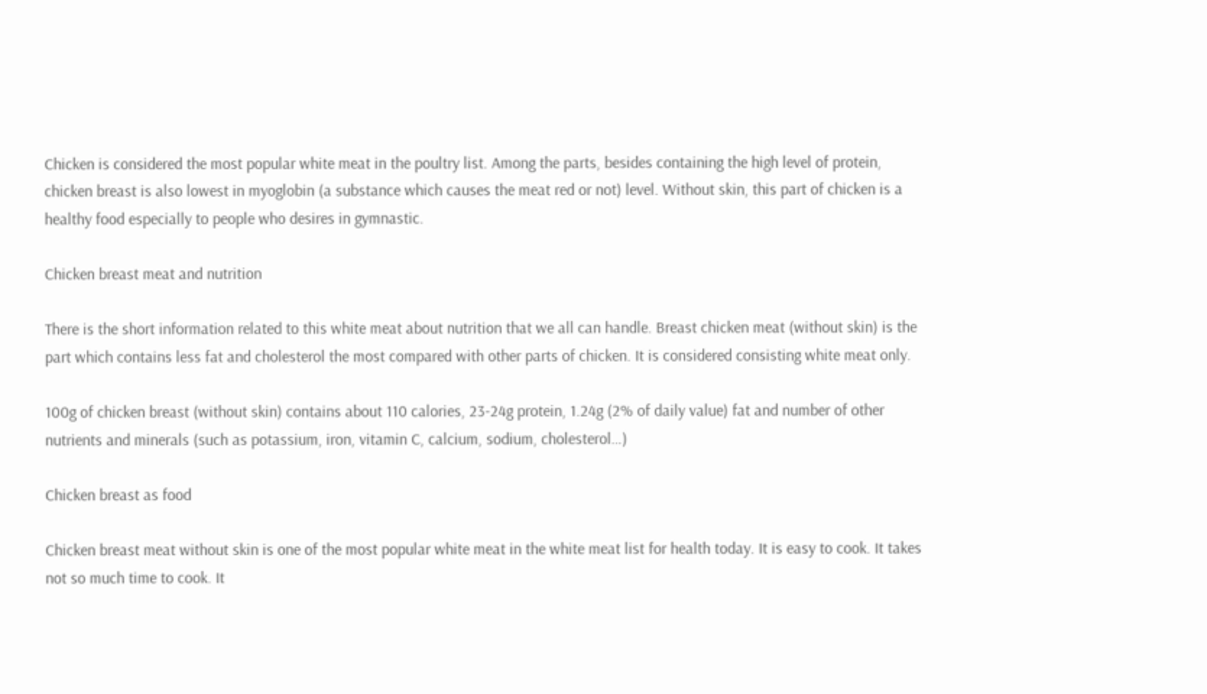Chicken is considered the most popular white meat in the poultry list. Among the parts, besides containing the high level of protein, chicken breast is also lowest in myoglobin (a substance which causes the meat red or not) level. Without skin, this part of chicken is a healthy food especially to people who desires in gymnastic.

Chicken breast meat and nutrition

There is the short information related to this white meat about nutrition that we all can handle. Breast chicken meat (without skin) is the part which contains less fat and cholesterol the most compared with other parts of chicken. It is considered consisting white meat only.

100g of chicken breast (without skin) contains about 110 calories, 23-24g protein, 1.24g (2% of daily value) fat and number of other nutrients and minerals (such as potassium, iron, vitamin C, calcium, sodium, cholesterol…)

Chicken breast as food

Chicken breast meat without skin is one of the most popular white meat in the white meat list for health today. It is easy to cook. It takes not so much time to cook. It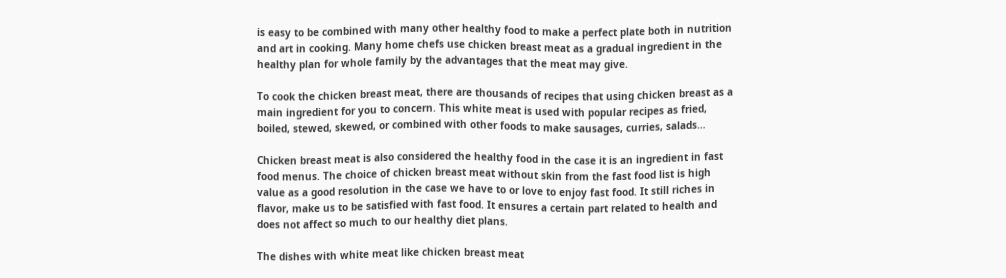is easy to be combined with many other healthy food to make a perfect plate both in nutrition and art in cooking. Many home chefs use chicken breast meat as a gradual ingredient in the healthy plan for whole family by the advantages that the meat may give.

To cook the chicken breast meat, there are thousands of recipes that using chicken breast as a main ingredient for you to concern. This white meat is used with popular recipes as fried, boiled, stewed, skewed, or combined with other foods to make sausages, curries, salads…

Chicken breast meat is also considered the healthy food in the case it is an ingredient in fast food menus. The choice of chicken breast meat without skin from the fast food list is high value as a good resolution in the case we have to or love to enjoy fast food. It still riches in flavor, make us to be satisfied with fast food. It ensures a certain part related to health and does not affect so much to our healthy diet plans.

The dishes with white meat like chicken breast meat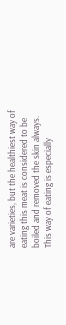are varieties, but the healthiest way of eating this meat is considered to be boiled and removed the skin always. This way of eating is especially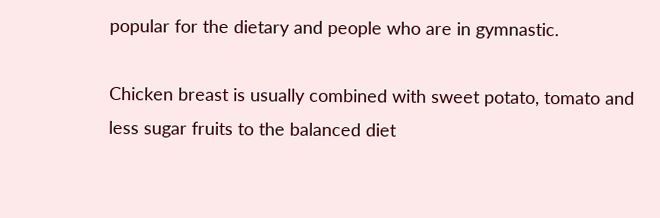popular for the dietary and people who are in gymnastic.

Chicken breast is usually combined with sweet potato, tomato and less sugar fruits to the balanced diet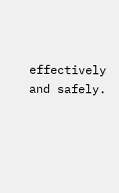effectively and safely.